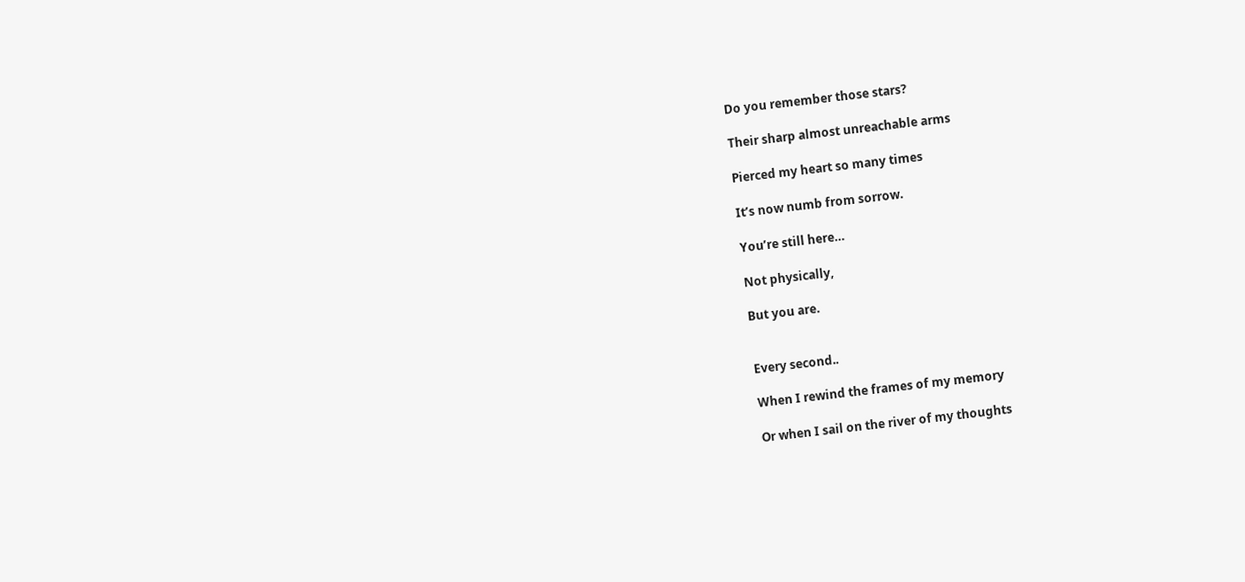Do you remember those stars?

Their sharp almost unreachable arms

Pierced my heart so many times

It’s now numb from sorrow.

You’re still here…

Not physically,

But you are.


Every second..

When I rewind the frames of my memory

Or when I sail on the river of my thoughts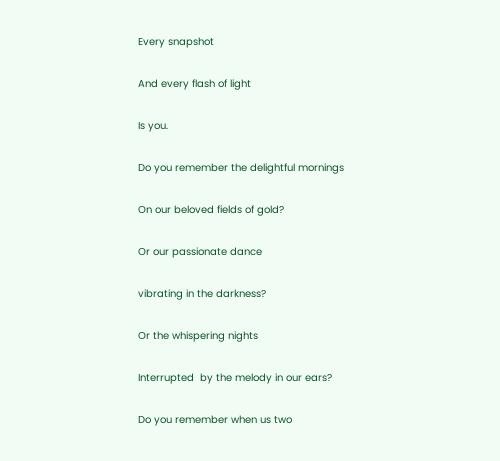Every snapshot

And every flash of light

Is you.

Do you remember the delightful mornings

On our beloved fields of gold?

Or our passionate dance

vibrating in the darkness?

Or the whispering nights

Interrupted  by the melody in our ears?

Do you remember when us two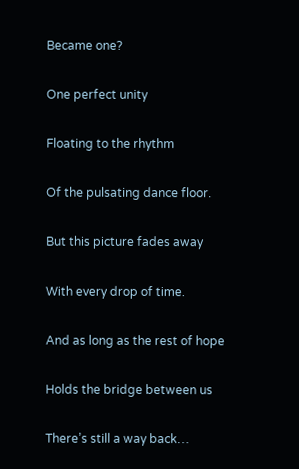Became one?

One perfect unity

Floating to the rhythm

Of the pulsating dance floor.

But this picture fades away

With every drop of time.

And as long as the rest of hope

Holds the bridge between us

There’s still a way back…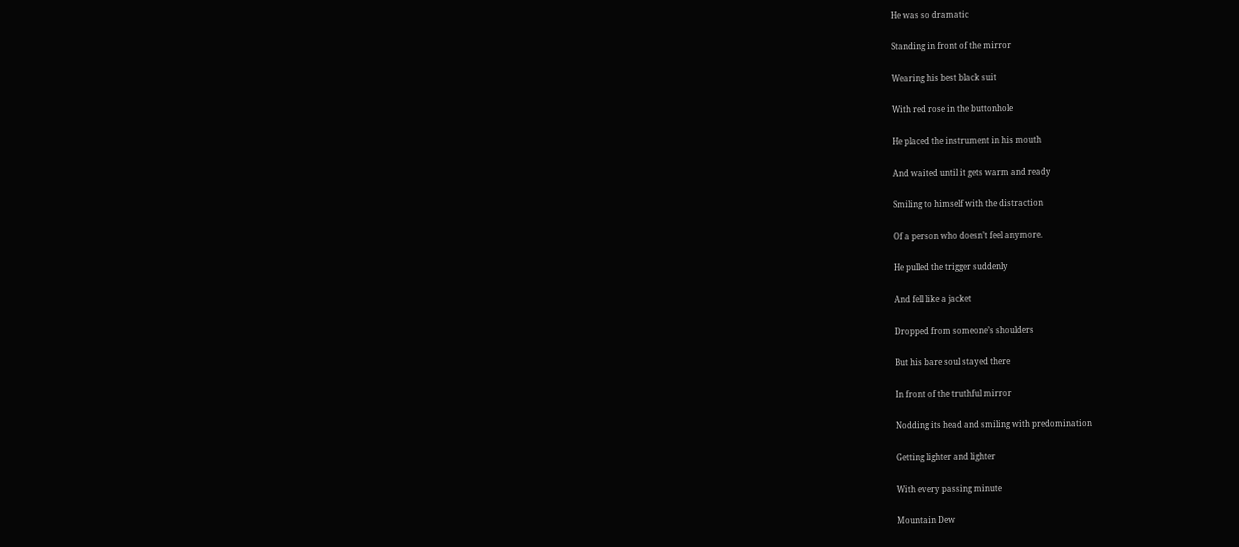He was so dramatic

Standing in front of the mirror

Wearing his best black suit

With red rose in the buttonhole

He placed the instrument in his mouth

And waited until it gets warm and ready

Smiling to himself with the distraction

Of a person who doesn’t feel anymore.

He pulled the trigger suddenly

And fell like a jacket

Dropped from someone’s shoulders

But his bare soul stayed there

In front of the truthful mirror

Nodding its head and smiling with predomination

Getting lighter and lighter

With every passing minute

Mountain Dew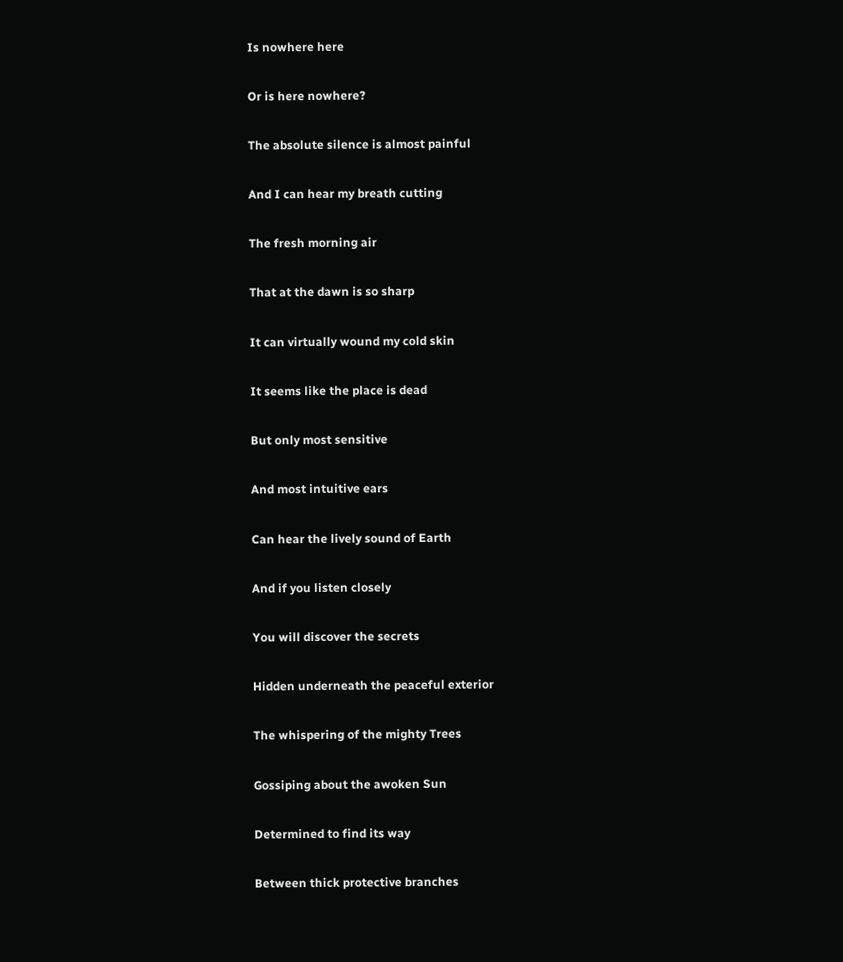Is nowhere here

Or is here nowhere?

The absolute silence is almost painful

And I can hear my breath cutting

The fresh morning air

That at the dawn is so sharp

It can virtually wound my cold skin

It seems like the place is dead

But only most sensitive

And most intuitive ears

Can hear the lively sound of Earth

And if you listen closely

You will discover the secrets

Hidden underneath the peaceful exterior

The whispering of the mighty Trees

Gossiping about the awoken Sun

Determined to find its way

Between thick protective branches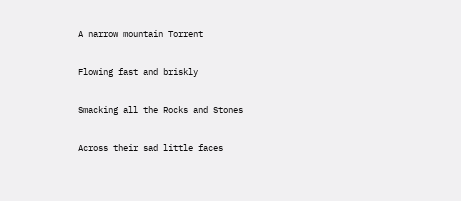A narrow mountain Torrent

Flowing fast and briskly

Smacking all the Rocks and Stones

Across their sad little faces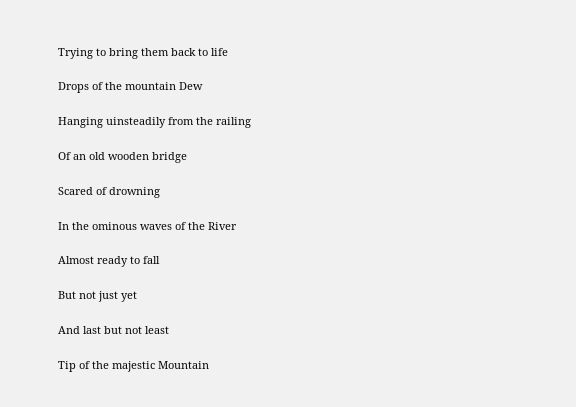Trying to bring them back to life

Drops of the mountain Dew

Hanging uinsteadily from the railing

Of an old wooden bridge

Scared of drowning

In the ominous waves of the River

Almost ready to fall

But not just yet

And last but not least

Tip of the majestic Mountain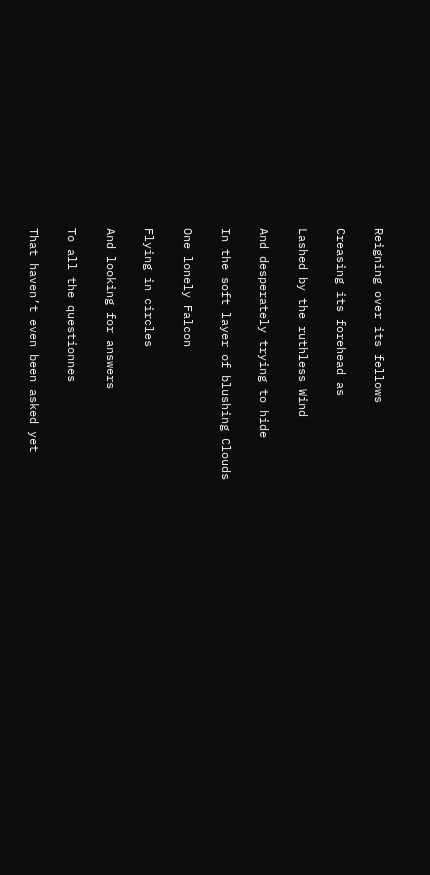Reigning over its fellows

Creasing its forehead as

Lashed by the ruthless Wind

And desperately trying to hide

In the soft layer of blushing Clouds

One lonely Falcon

Flying in circles

And looking for answers

To all the questionnes

That haven’t even been asked yet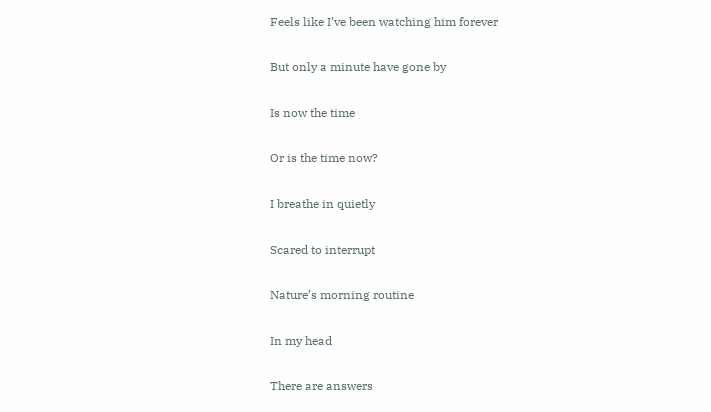Feels like I’ve been watching him forever

But only a minute have gone by

Is now the time

Or is the time now?

I breathe in quietly

Scared to interrupt

Nature’s morning routine

In my head

There are answers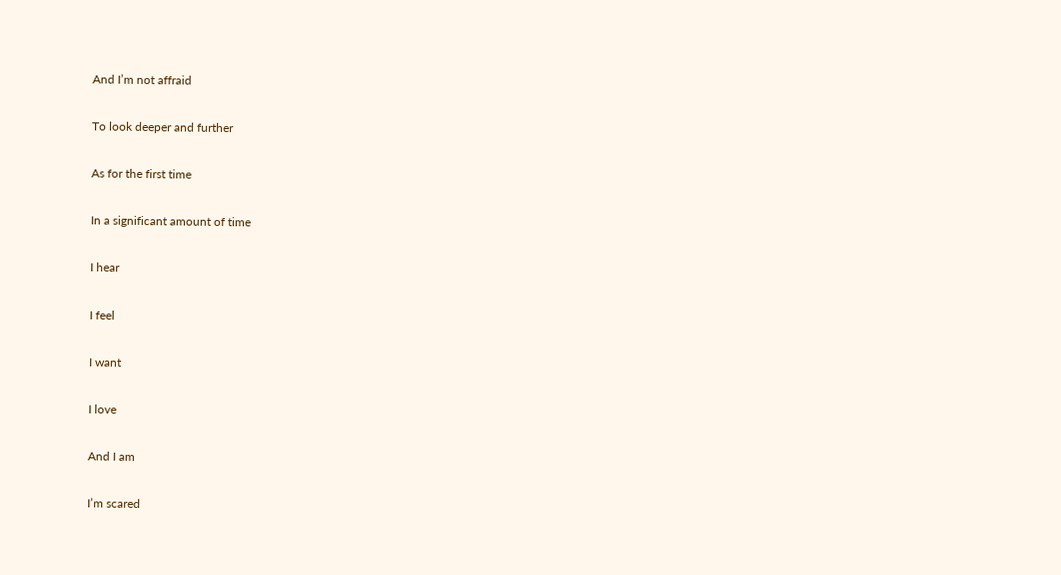And I’m not affraid

To look deeper and further

As for the first time

In a significant amount of time

I hear

I feel

I want

I love

And I am

I’m scared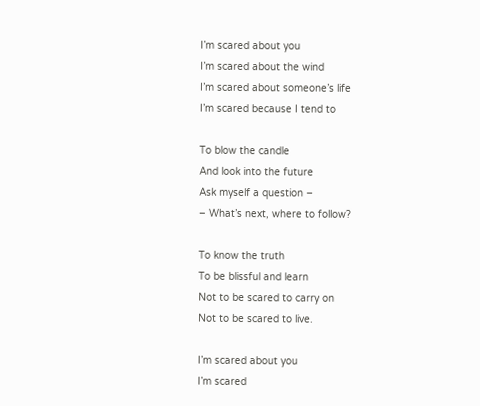I’m scared about you
I’m scared about the wind
I’m scared about someone’s life
I’m scared because I tend to

To blow the candle
And look into the future
Ask myself a question –
– What’s next, where to follow?

To know the truth
To be blissful and learn
Not to be scared to carry on
Not to be scared to live.

I’m scared about you
I’m scared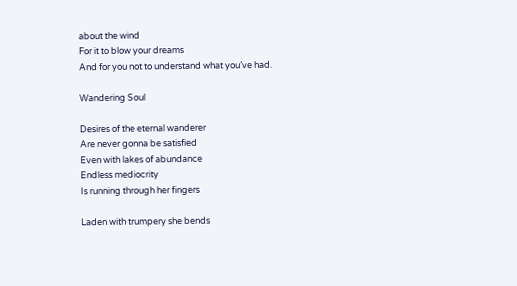about the wind
For it to blow your dreams
And for you not to understand what you’ve had.

Wandering Soul

Desires of the eternal wanderer
Are never gonna be satisfied
Even with lakes of abundance
Endless mediocrity
Is running through her fingers

Laden with trumpery she bends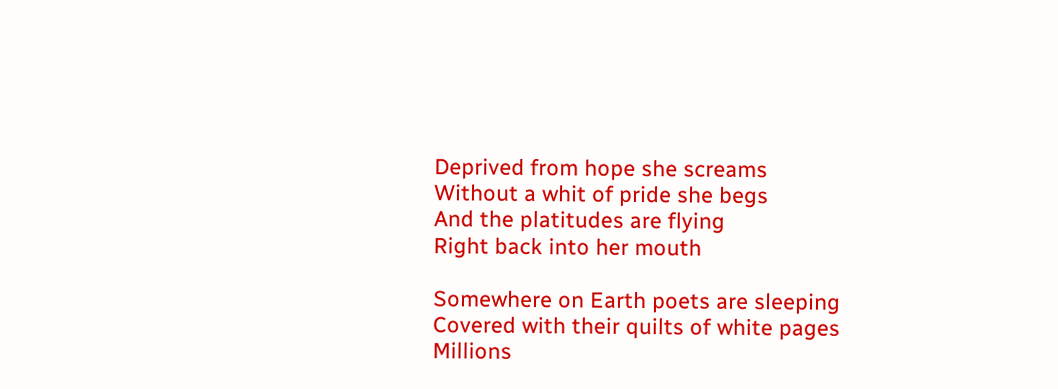Deprived from hope she screams
Without a whit of pride she begs
And the platitudes are flying
Right back into her mouth

Somewhere on Earth poets are sleeping
Covered with their quilts of white pages
Millions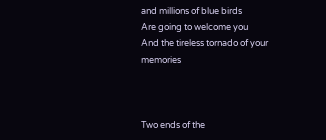and millions of blue birds
Are going to welcome you
And the tireless tornado of your memories



Two ends of the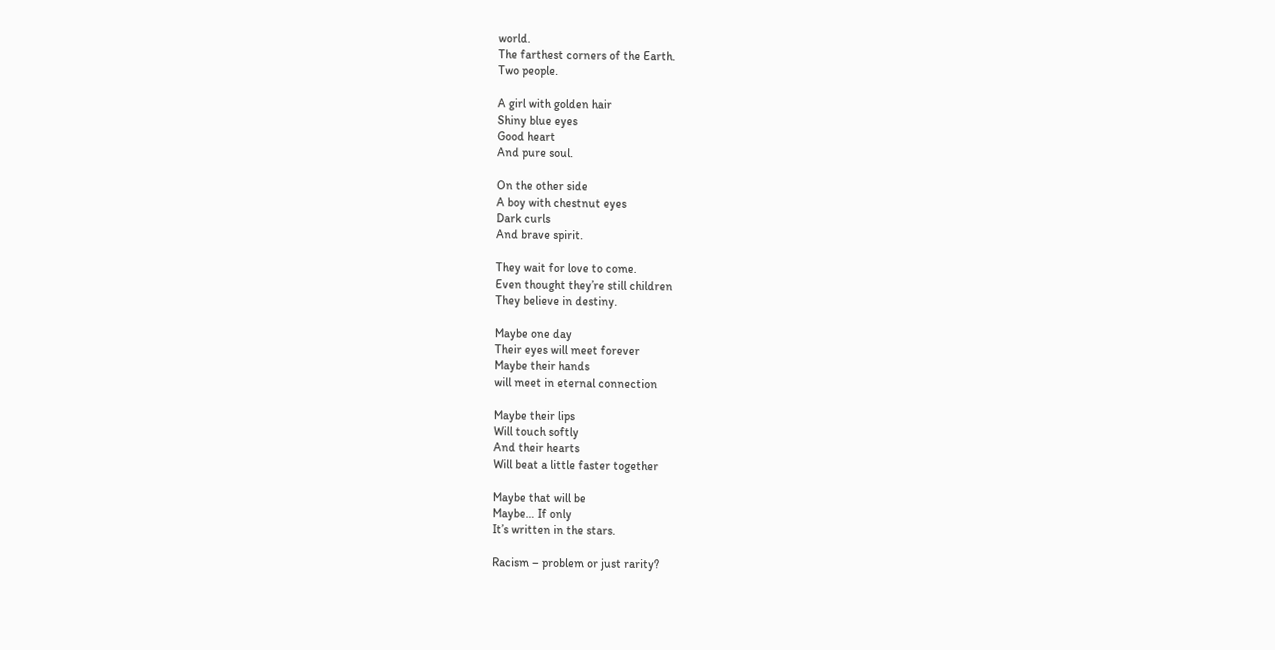world.
The farthest corners of the Earth.
Two people.

A girl with golden hair
Shiny blue eyes
Good heart
And pure soul.

On the other side
A boy with chestnut eyes
Dark curls
And brave spirit.

They wait for love to come.
Even thought they’re still children
They believe in destiny.

Maybe one day
Their eyes will meet forever
Maybe their hands
will meet in eternal connection

Maybe their lips
Will touch softly
And their hearts
Will beat a little faster together

Maybe that will be
Maybe… If only
It’s written in the stars.

Racism – problem or just rarity?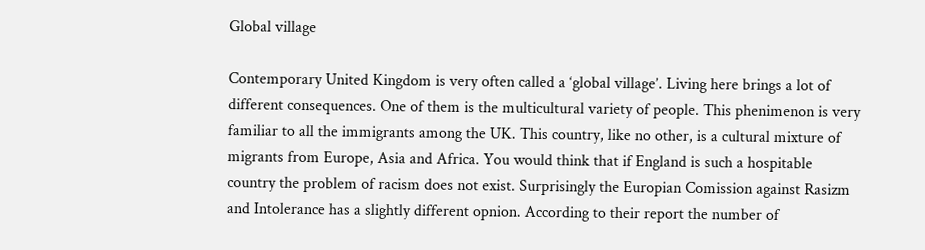Global village

Contemporary United Kingdom is very often called a ‘global village’. Living here brings a lot of different consequences. One of them is the multicultural variety of people. This phenimenon is very familiar to all the immigrants among the UK. This country, like no other, is a cultural mixture of migrants from Europe, Asia and Africa. You would think that if England is such a hospitable country the problem of racism does not exist. Surprisingly the Europian Comission against Rasizm and Intolerance has a slightly different opnion. According to their report the number of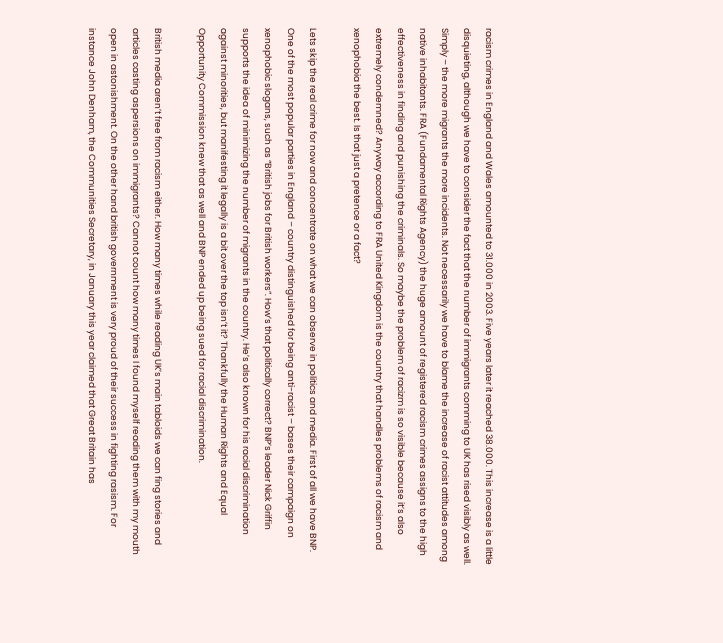racism crimes in England and Wales amounted to 31.000 in 2003. Five years later it reached 38.000. This increase is a little disquieting, although we have to consider the fact that the number of immigrants comming to UK has rised visibly as well. Simply – the more migrants the more incidents. Not necessarily we have to blame the increase of racist attitudes among native inhabitants. FRA (Fundamental Rights Agency) the huge amount of registered racism crimes assigns to the high effectiveness in finding and punishing the criminals. So maybe the problem of racizm is so visible because it’s also extremely condemned? Anyway according to FRA United Kingdom is the country that handles problems of racism and xenophobia the best. Is that just a pretence or a fact?

Lets skip the real crime for now and concentrate on what we can observe in politics and media. First of all we have BNP. One of the most popular parties in England – country distinguished for being anti-racist – bases their campaign on xenophobic slogans, such as “British jobs for British workers”. How’s that politically correct? BNP’s leader Nick Griffin supports the idea of minimizing the number of migrants in the country. He’s also known for his racial discrimination against minorities, but manifesting it legally is a bit over the top isn’t it? Thankfully the Human Rights and Equal Opportunity Commission knew that as well and BNP ended up being sued for racial discrimination.

British media aren’t free from racism either. How many times while reading UK’s main tabloids we can fing stories and articles casting aspersions on immigrants? Cannot count how many times I found myself reading them with my mouth open in astonishment. On the other hand british government is very proud of their success in fighting rasism. For instance John Denham, the Communities Secretary, in January this year claimed that Great Britain has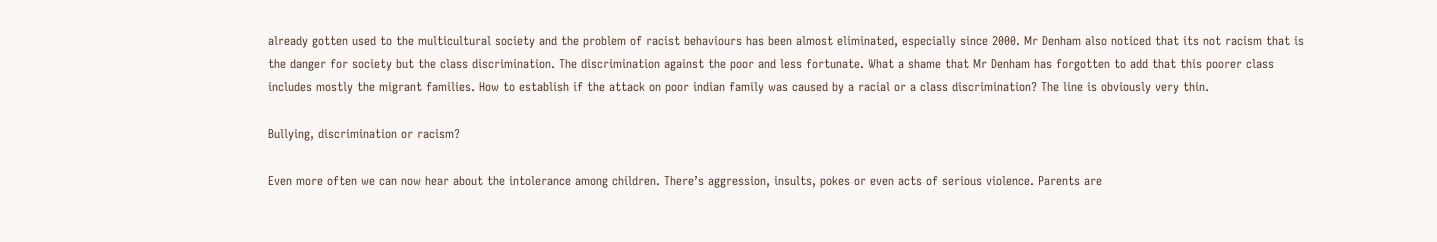already gotten used to the multicultural society and the problem of racist behaviours has been almost eliminated, especially since 2000. Mr Denham also noticed that its not racism that is the danger for society but the class discrimination. The discrimination against the poor and less fortunate. What a shame that Mr Denham has forgotten to add that this poorer class includes mostly the migrant families. How to establish if the attack on poor indian family was caused by a racial or a class discrimination? The line is obviously very thin.

Bullying, discrimination or racism?

Even more often we can now hear about the intolerance among children. There’s aggression, insults, pokes or even acts of serious violence. Parents are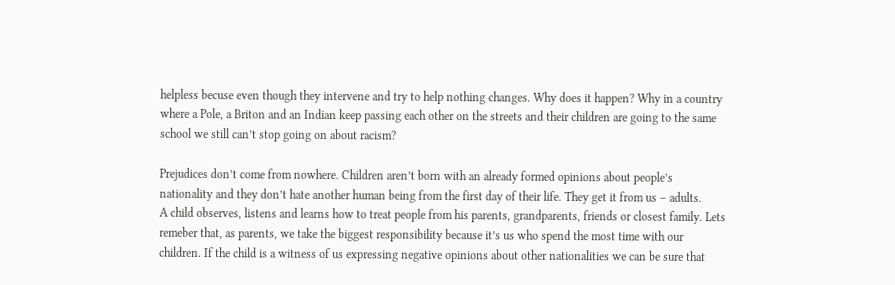helpless becuse even though they intervene and try to help nothing changes. Why does it happen? Why in a country where a Pole, a Briton and an Indian keep passing each other on the streets and their children are going to the same school we still can’t stop going on about racism?

Prejudices don’t come from nowhere. Children aren’t born with an already formed opinions about people’s nationality and they don’t hate another human being from the first day of their life. They get it from us – adults.
A child observes, listens and learns how to treat people from his parents, grandparents, friends or closest family. Lets remeber that, as parents, we take the biggest responsibility because it’s us who spend the most time with our children. If the child is a witness of us expressing negative opinions about other nationalities we can be sure that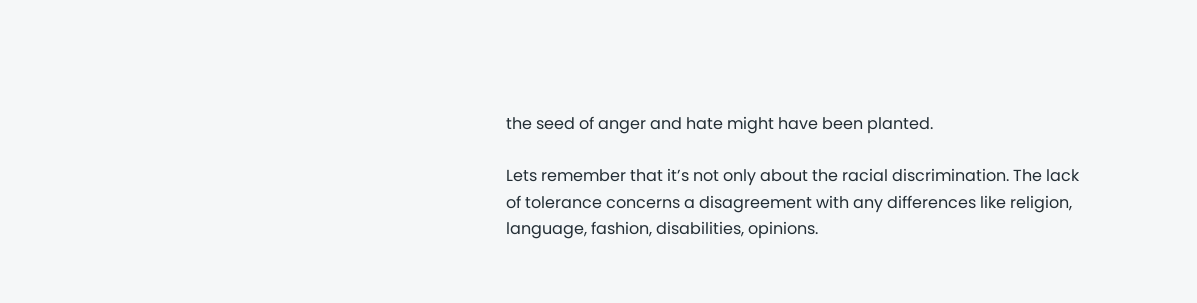the seed of anger and hate might have been planted.

Lets remember that it’s not only about the racial discrimination. The lack of tolerance concerns a disagreement with any differences like religion, language, fashion, disabilities, opinions.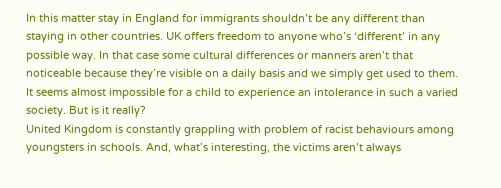In this matter stay in England for immigrants shouldn’t be any different than staying in other countries. UK offers freedom to anyone who’s ‘different’ in any possible way. In that case some cultural differences or manners aren’t that noticeable because they’re visible on a daily basis and we simply get used to them. It seems almost impossible for a child to experience an intolerance in such a varied society. But is it really?
United Kingdom is constantly grappling with problem of racist behaviours among youngsters in schools. And, what’s interesting, the victims aren’t always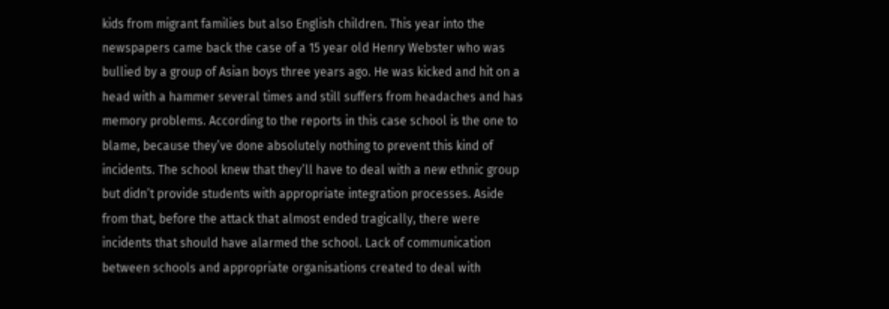kids from migrant families but also English children. This year into the newspapers came back the case of a 15 year old Henry Webster who was bullied by a group of Asian boys three years ago. He was kicked and hit on a head with a hammer several times and still suffers from headaches and has memory problems. According to the reports in this case school is the one to blame, because they’ve done absolutely nothing to prevent this kind of incidents. The school knew that they’ll have to deal with a new ethnic group but didn’t provide students with appropriate integration processes. Aside from that, before the attack that almost ended tragically, there were incidents that should have alarmed the school. Lack of communication between schools and appropriate organisations created to deal with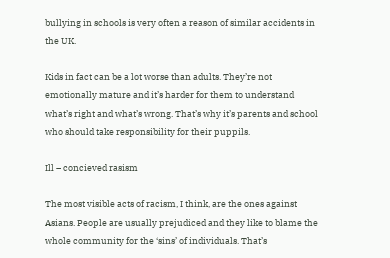bullying in schools is very often a reason of similar accidents in the UK.

Kids in fact can be a lot worse than adults. They’re not emotionally mature and it’s harder for them to understand what’s right and what’s wrong. That’s why it’s parents and school who should take responsibility for their puppils.

Ill – concieved rasism

The most visible acts of racism, I think, are the ones against Asians. People are usually prejudiced and they like to blame the whole community for the ‘sins’ of individuals. That’s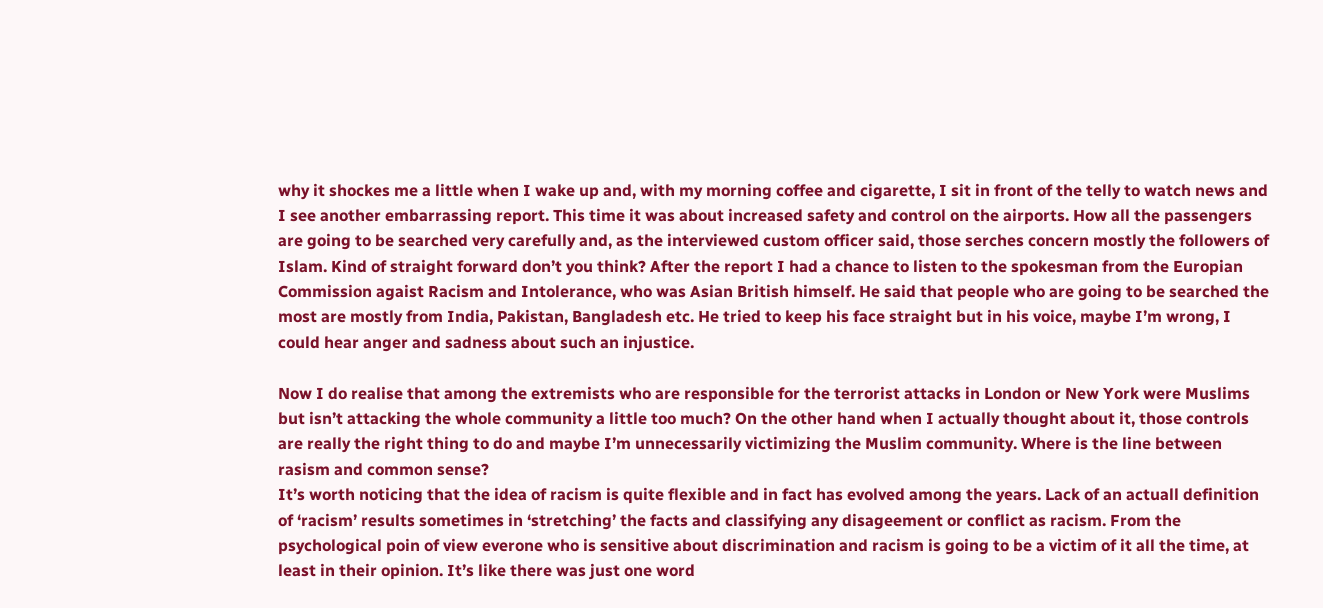why it shockes me a little when I wake up and, with my morning coffee and cigarette, I sit in front of the telly to watch news and I see another embarrassing report. This time it was about increased safety and control on the airports. How all the passengers are going to be searched very carefully and, as the interviewed custom officer said, those serches concern mostly the followers of Islam. Kind of straight forward don’t you think? After the report I had a chance to listen to the spokesman from the Europian Commission agaist Racism and Intolerance, who was Asian British himself. He said that people who are going to be searched the most are mostly from India, Pakistan, Bangladesh etc. He tried to keep his face straight but in his voice, maybe I’m wrong, I could hear anger and sadness about such an injustice.

Now I do realise that among the extremists who are responsible for the terrorist attacks in London or New York were Muslims but isn’t attacking the whole community a little too much? On the other hand when I actually thought about it, those controls are really the right thing to do and maybe I’m unnecessarily victimizing the Muslim community. Where is the line between rasism and common sense?
It’s worth noticing that the idea of racism is quite flexible and in fact has evolved among the years. Lack of an actuall definition of ‘racism’ results sometimes in ‘stretching’ the facts and classifying any disageement or conflict as racism. From the psychological poin of view everone who is sensitive about discrimination and racism is going to be a victim of it all the time, at least in their opinion. It’s like there was just one word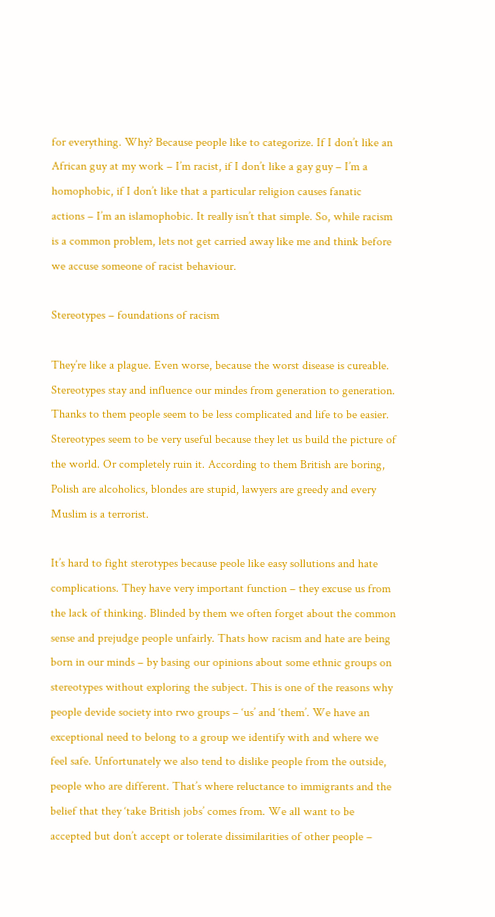for everything. Why? Because people like to categorize. If I don’t like an African guy at my work – I’m racist, if I don’t like a gay guy – I’m a homophobic, if I don’t like that a particular religion causes fanatic actions – I’m an islamophobic. It really isn’t that simple. So, while racism is a common problem, lets not get carried away like me and think before we accuse someone of racist behaviour.

Stereotypes – foundations of racism

They’re like a plague. Even worse, because the worst disease is cureable. Stereotypes stay and influence our mindes from generation to generation. Thanks to them people seem to be less complicated and life to be easier. Stereotypes seem to be very useful because they let us build the picture of the world. Or completely ruin it. According to them British are boring, Polish are alcoholics, blondes are stupid, lawyers are greedy and every Muslim is a terrorist.

It’s hard to fight sterotypes because peole like easy sollutions and hate complications. They have very important function – they excuse us from the lack of thinking. Blinded by them we often forget about the common sense and prejudge people unfairly. Thats how racism and hate are being born in our minds – by basing our opinions about some ethnic groups on stereotypes without exploring the subject. This is one of the reasons why people devide society into rwo groups – ‘us’ and ‘them’. We have an exceptional need to belong to a group we identify with and where we feel safe. Unfortunately we also tend to dislike people from the outside, people who are different. That’s where reluctance to immigrants and the belief that they ‘take British jobs’ comes from. We all want to be accepted but don’t accept or tolerate dissimilarities of other people –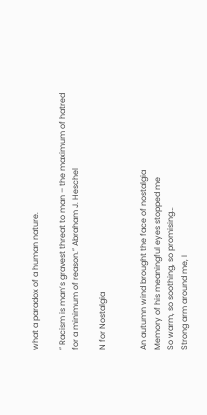what a paradox of a human nature.

” Racism is man’s gravest threat to man – the maximum of hatred for a minimum of reason.” Abraham J. Heschel

N for Nostalgia


An autumn wind brought the face of nostalgia
Memory of his meaningful eyes stopped me
So warm, so soothing, so promising…
Strong arm around me, I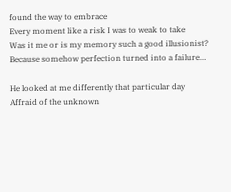found the way to embrace
Every moment like a risk I was to weak to take
Was it me or is my memory such a good illusionist?
Because somehow perfection turned into a failure…

He looked at me differently that particular day
Affraid of the unknown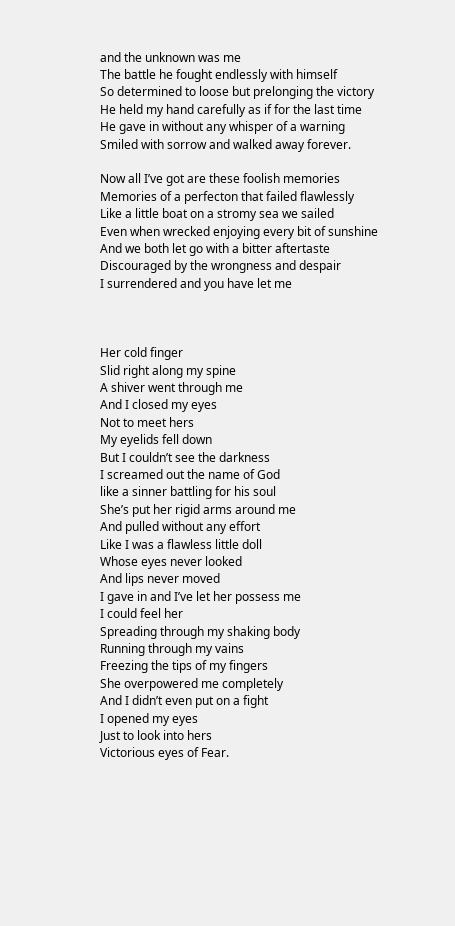and the unknown was me
The battle he fought endlessly with himself
So determined to loose but prelonging the victory
He held my hand carefully as if for the last time
He gave in without any whisper of a warning
Smiled with sorrow and walked away forever.

Now all I’ve got are these foolish memories
Memories of a perfecton that failed flawlessly
Like a little boat on a stromy sea we sailed
Even when wrecked enjoying every bit of sunshine
And we both let go with a bitter aftertaste
Discouraged by the wrongness and despair
I surrendered and you have let me



Her cold finger
Slid right along my spine
A shiver went through me
And I closed my eyes
Not to meet hers
My eyelids fell down
But I couldn’t see the darkness
I screamed out the name of God
like a sinner battling for his soul
She’s put her rigid arms around me
And pulled without any effort
Like I was a flawless little doll
Whose eyes never looked
And lips never moved
I gave in and I’ve let her possess me
I could feel her
Spreading through my shaking body
Running through my vains
Freezing the tips of my fingers
She overpowered me completely
And I didn’t even put on a fight
I opened my eyes
Just to look into hers
Victorious eyes of Fear.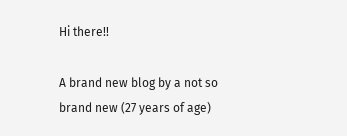Hi there!!

A brand new blog by a not so brand new (27 years of age)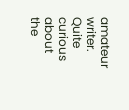amateur writer. Quite curious about the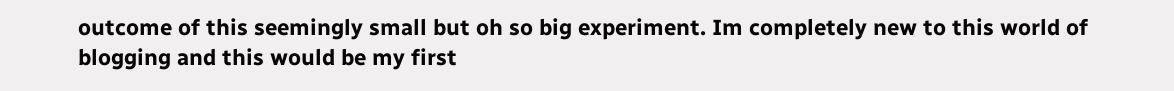outcome of this seemingly small but oh so big experiment. Im completely new to this world of blogging and this would be my first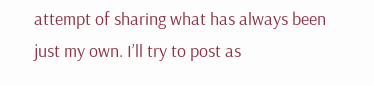attempt of sharing what has always been just my own. I’ll try to post as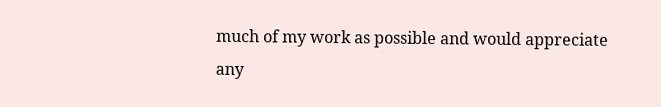much of my work as possible and would appreciate any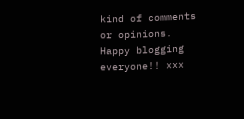kind of comments or opinions. Happy blogging everyone!! xxx